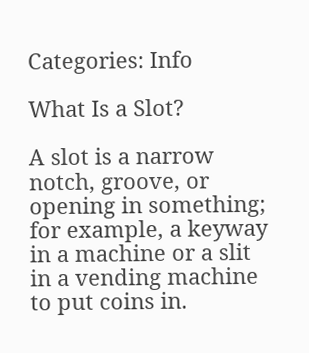Categories: Info

What Is a Slot?

A slot is a narrow notch, groove, or opening in something; for example, a keyway in a machine or a slit in a vending machine to put coins in.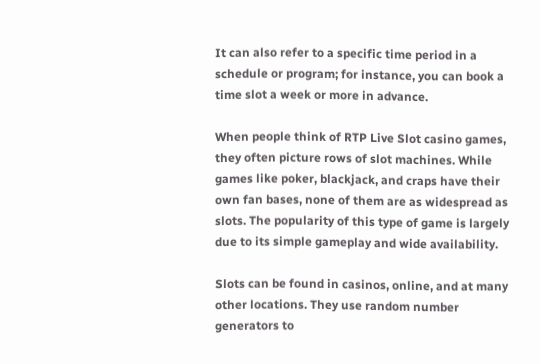It can also refer to a specific time period in a schedule or program; for instance, you can book a time slot a week or more in advance.

When people think of RTP Live Slot casino games, they often picture rows of slot machines. While games like poker, blackjack, and craps have their own fan bases, none of them are as widespread as slots. The popularity of this type of game is largely due to its simple gameplay and wide availability.

Slots can be found in casinos, online, and at many other locations. They use random number generators to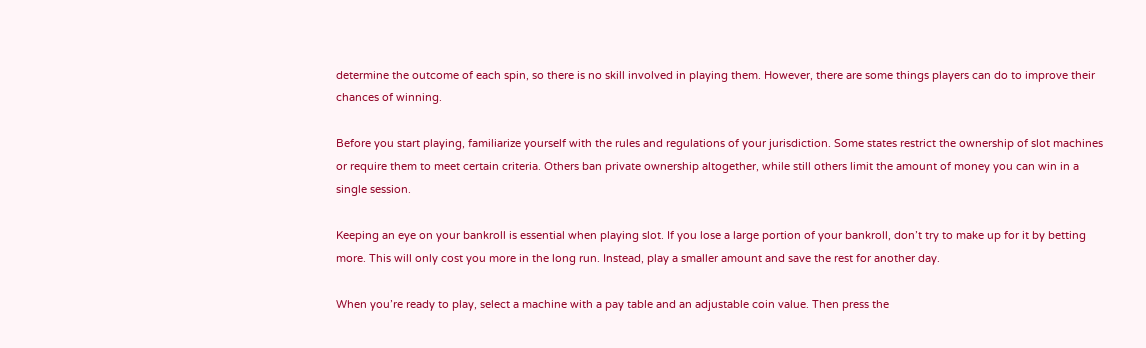determine the outcome of each spin, so there is no skill involved in playing them. However, there are some things players can do to improve their chances of winning.

Before you start playing, familiarize yourself with the rules and regulations of your jurisdiction. Some states restrict the ownership of slot machines or require them to meet certain criteria. Others ban private ownership altogether, while still others limit the amount of money you can win in a single session.

Keeping an eye on your bankroll is essential when playing slot. If you lose a large portion of your bankroll, don’t try to make up for it by betting more. This will only cost you more in the long run. Instead, play a smaller amount and save the rest for another day.

When you’re ready to play, select a machine with a pay table and an adjustable coin value. Then press the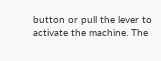button or pull the lever to activate the machine. The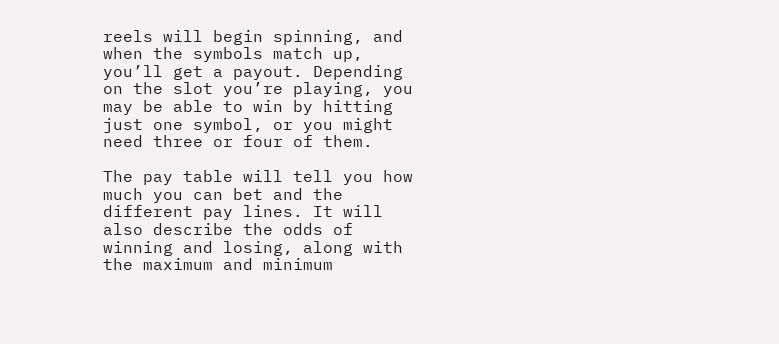reels will begin spinning, and when the symbols match up, you’ll get a payout. Depending on the slot you’re playing, you may be able to win by hitting just one symbol, or you might need three or four of them.

The pay table will tell you how much you can bet and the different pay lines. It will also describe the odds of winning and losing, along with the maximum and minimum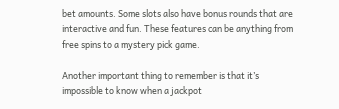bet amounts. Some slots also have bonus rounds that are interactive and fun. These features can be anything from free spins to a mystery pick game.

Another important thing to remember is that it’s impossible to know when a jackpot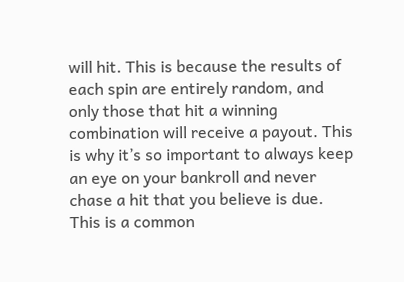will hit. This is because the results of each spin are entirely random, and only those that hit a winning combination will receive a payout. This is why it’s so important to always keep an eye on your bankroll and never chase a hit that you believe is due. This is a common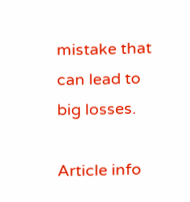mistake that can lead to big losses.

Article info